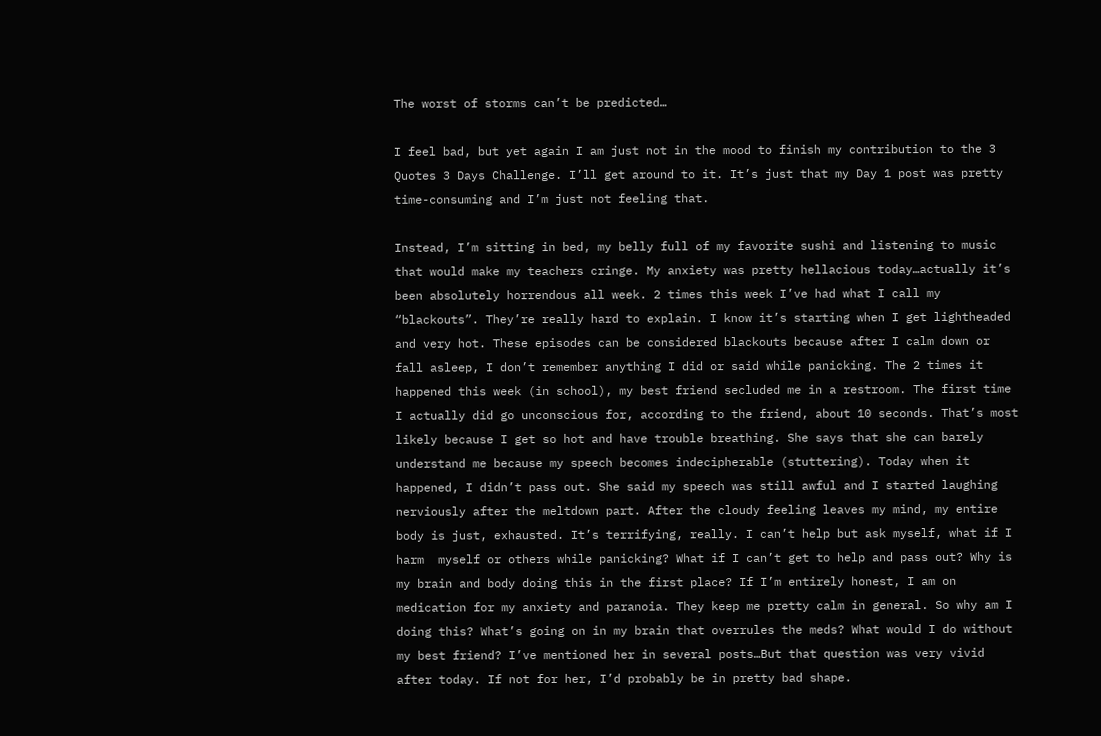The worst of storms can’t be predicted…

I feel bad, but yet again I am just not in the mood to finish my contribution to the 3 Quotes 3 Days Challenge. I’ll get around to it. It’s just that my Day 1 post was pretty time-consuming and I’m just not feeling that.

Instead, I’m sitting in bed, my belly full of my favorite sushi and listening to music that would make my teachers cringe. My anxiety was pretty hellacious today…actually it’s been absolutely horrendous all week. 2 times this week I’ve had what I call my “blackouts”. They’re really hard to explain. I know it’s starting when I get lightheaded and very hot. These episodes can be considered blackouts because after I calm down or fall asleep, I don’t remember anything I did or said while panicking. The 2 times it happened this week (in school), my best friend secluded me in a restroom. The first time I actually did go unconscious for, according to the friend, about 10 seconds. That’s most likely because I get so hot and have trouble breathing. She says that she can barely understand me because my speech becomes indecipherable (stuttering). Today when it happened, I didn’t pass out. She said my speech was still awful and I started laughing nerviously after the meltdown part. After the cloudy feeling leaves my mind, my entire body is just, exhausted. It’s terrifying, really. I can’t help but ask myself, what if I harm  myself or others while panicking? What if I can’t get to help and pass out? Why is my brain and body doing this in the first place? If I’m entirely honest, I am on medication for my anxiety and paranoia. They keep me pretty calm in general. So why am I doing this? What’s going on in my brain that overrules the meds? What would I do without my best friend? I’ve mentioned her in several posts…But that question was very vivid after today. If not for her, I’d probably be in pretty bad shape.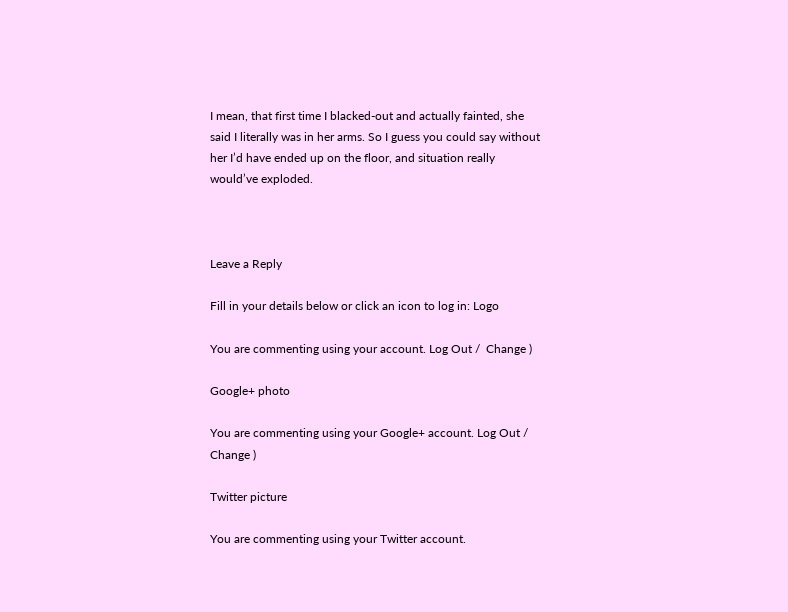I mean, that first time I blacked-out and actually fainted, she said I literally was in her arms. So I guess you could say without her I’d have ended up on the floor, and situation really would’ve exploded.



Leave a Reply

Fill in your details below or click an icon to log in: Logo

You are commenting using your account. Log Out /  Change )

Google+ photo

You are commenting using your Google+ account. Log Out /  Change )

Twitter picture

You are commenting using your Twitter account.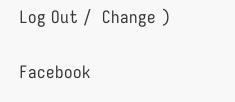Log Out /  Change )

Facebook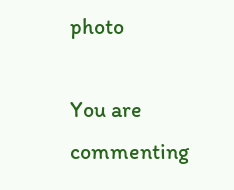photo

You are commenting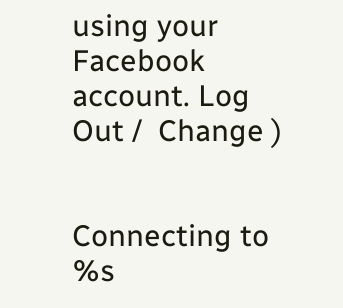using your Facebook account. Log Out /  Change )


Connecting to %s